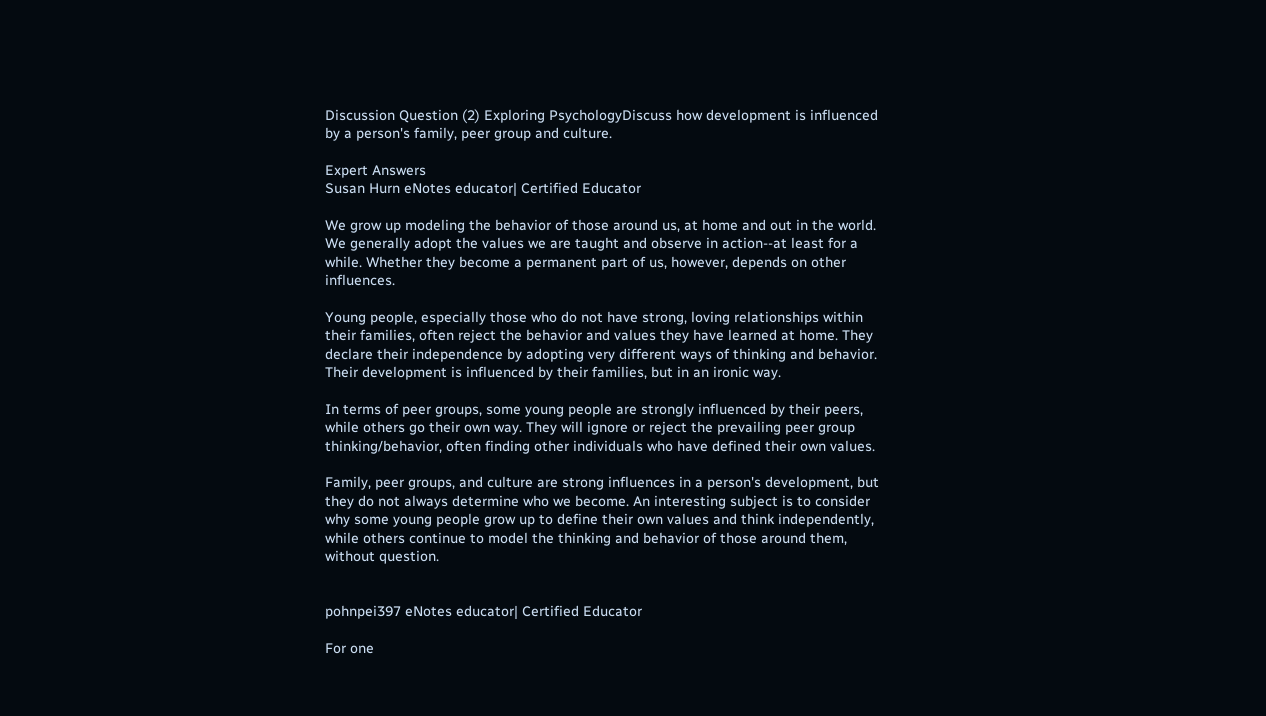Discussion Question (2) Exploring PsychologyDiscuss how development is influenced by a person's family, peer group and culture.

Expert Answers
Susan Hurn eNotes educator| Certified Educator

We grow up modeling the behavior of those around us, at home and out in the world. We generally adopt the values we are taught and observe in action--at least for a while. Whether they become a permanent part of us, however, depends on other influences.

Young people, especially those who do not have strong, loving relationships within their families, often reject the behavior and values they have learned at home. They declare their independence by adopting very different ways of thinking and behavior. Their development is influenced by their families, but in an ironic way.

In terms of peer groups, some young people are strongly influenced by their peers, while others go their own way. They will ignore or reject the prevailing peer group thinking/behavior, often finding other individuals who have defined their own values.

Family, peer groups, and culture are strong influences in a person's development, but they do not always determine who we become. An interesting subject is to consider why some young people grow up to define their own values and think independently, while others continue to model the thinking and behavior of those around them, without question.


pohnpei397 eNotes educator| Certified Educator

For one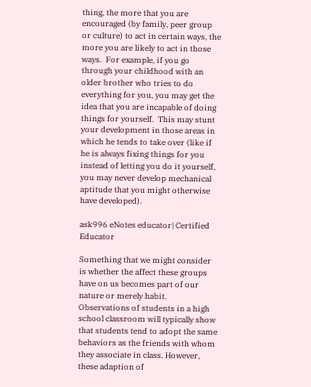thing, the more that you are encouraged (by family, peer group or culture) to act in certain ways, the more you are likely to act in those ways.  For example, if you go through your childhood with an older brother who tries to do everything for you, you may get the idea that you are incapable of doing things for yourself.  This may stunt your development in those areas in which he tends to take over (like if he is always fixing things for you instead of letting you do it yourself, you may never develop mechanical aptitude that you might otherwise have developed).

ask996 eNotes educator| Certified Educator

Something that we might consider is whether the affect these groups have on us becomes part of our nature or merely habit. Observations of students in a high school classroom will typically show that students tend to adopt the same behaviors as the friends with whom they associate in class. However, these adaption of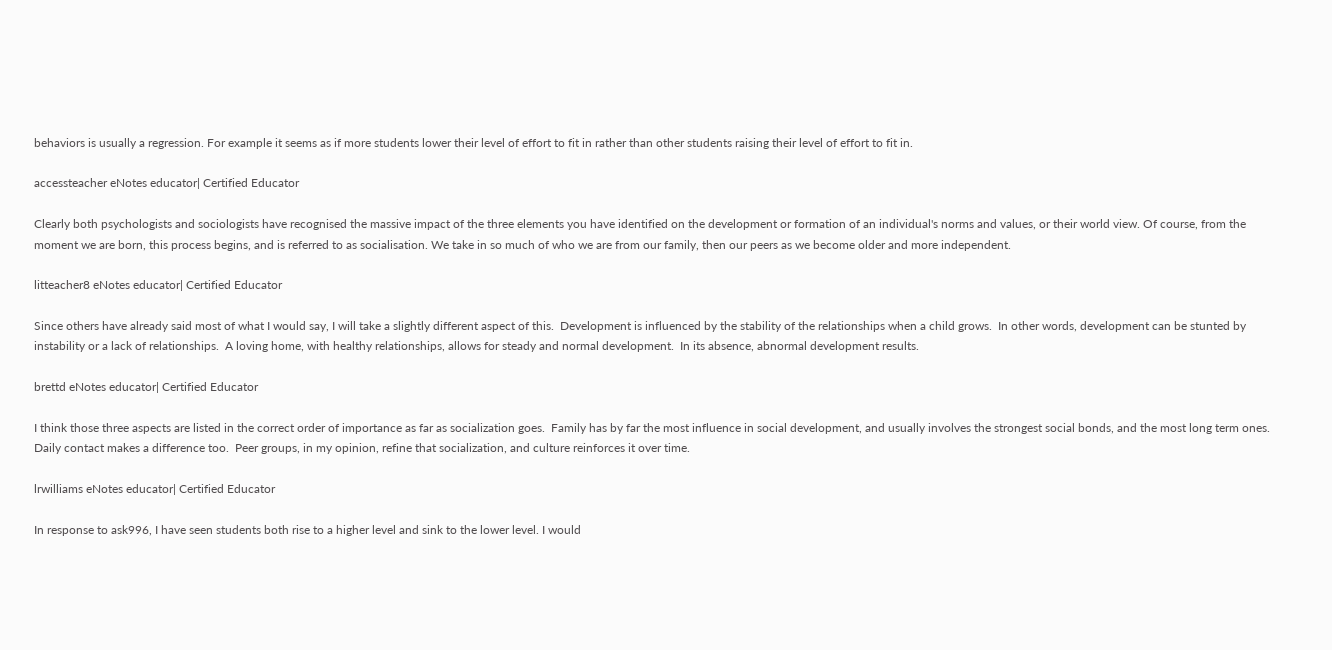behaviors is usually a regression. For example it seems as if more students lower their level of effort to fit in rather than other students raising their level of effort to fit in.

accessteacher eNotes educator| Certified Educator

Clearly both psychologists and sociologists have recognised the massive impact of the three elements you have identified on the development or formation of an individual's norms and values, or their world view. Of course, from the moment we are born, this process begins, and is referred to as socialisation. We take in so much of who we are from our family, then our peers as we become older and more independent.

litteacher8 eNotes educator| Certified Educator

Since others have already said most of what I would say, I will take a slightly different aspect of this.  Development is influenced by the stability of the relationships when a child grows.  In other words, development can be stunted by instability or a lack of relationships.  A loving home, with healthy relationships, allows for steady and normal development.  In its absence, abnormal development results.

brettd eNotes educator| Certified Educator

I think those three aspects are listed in the correct order of importance as far as socialization goes.  Family has by far the most influence in social development, and usually involves the strongest social bonds, and the most long term ones.  Daily contact makes a difference too.  Peer groups, in my opinion, refine that socialization, and culture reinforces it over time.

lrwilliams eNotes educator| Certified Educator

In response to ask996, I have seen students both rise to a higher level and sink to the lower level. I would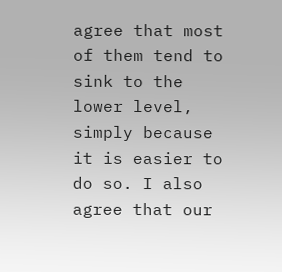agree that most of them tend to sink to the lower level, simply because it is easier to do so. I also agree that our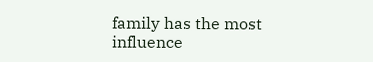family has the most influence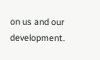on us and our development.